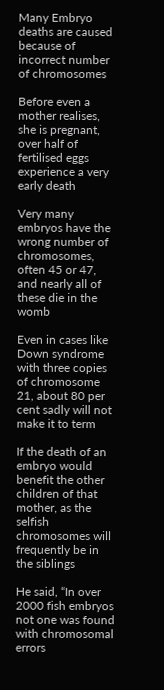Many Embryo deaths are caused because of incorrect number of chromosomes

Before even a mother realises, she is pregnant, over half of fertilised eggs experience a very early death

Very many embryos have the wrong number of chromosomes, often 45 or 47, and nearly all of these die in the womb

Even in cases like Down syndrome with three copies of chromosome 21, about 80 per cent sadly will not make it to term

If the death of an embryo would benefit the other children of that mother, as the selfish chromosomes will frequently be in the siblings

He said, “In over 2000 fish embryos not one was found with chromosomal errors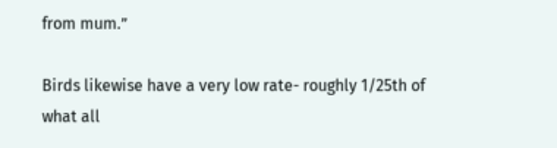from mum.”

Birds likewise have a very low rate- roughly 1/25th of what all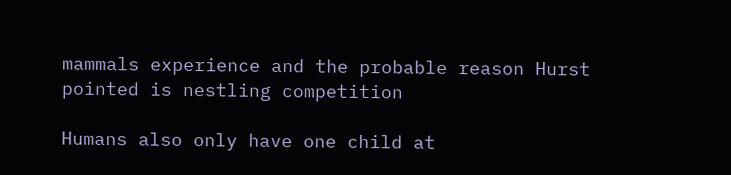mammals experience and the probable reason Hurst pointed is nestling competition

Humans also only have one child at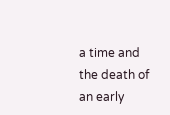a time and the death of an early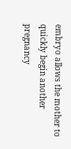embryo allows the mother to quickly begin another pregnancy